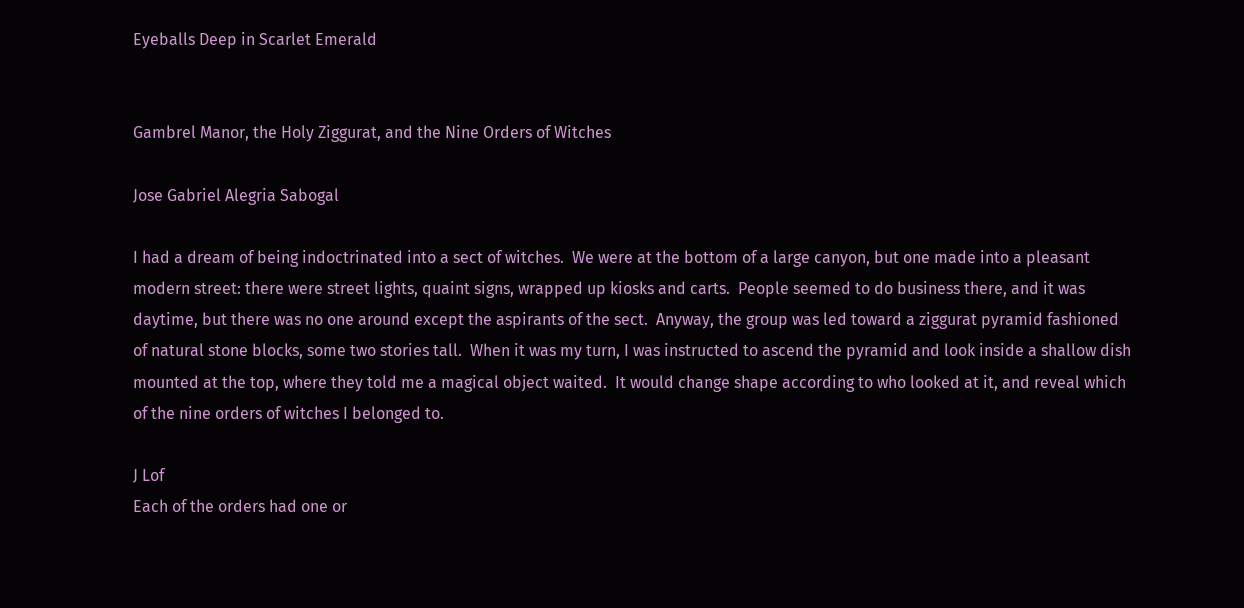Eyeballs Deep in Scarlet Emerald


Gambrel Manor, the Holy Ziggurat, and the Nine Orders of Witches

Jose Gabriel Alegria Sabogal

I had a dream of being indoctrinated into a sect of witches.  We were at the bottom of a large canyon, but one made into a pleasant modern street: there were street lights, quaint signs, wrapped up kiosks and carts.  People seemed to do business there, and it was daytime, but there was no one around except the aspirants of the sect.  Anyway, the group was led toward a ziggurat pyramid fashioned of natural stone blocks, some two stories tall.  When it was my turn, I was instructed to ascend the pyramid and look inside a shallow dish mounted at the top, where they told me a magical object waited.  It would change shape according to who looked at it, and reveal which of the nine orders of witches I belonged to.

J Lof
Each of the orders had one or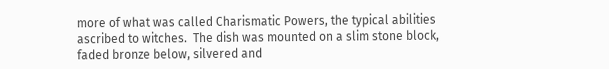more of what was called Charismatic Powers, the typical abilities ascribed to witches.  The dish was mounted on a slim stone block, faded bronze below, silvered and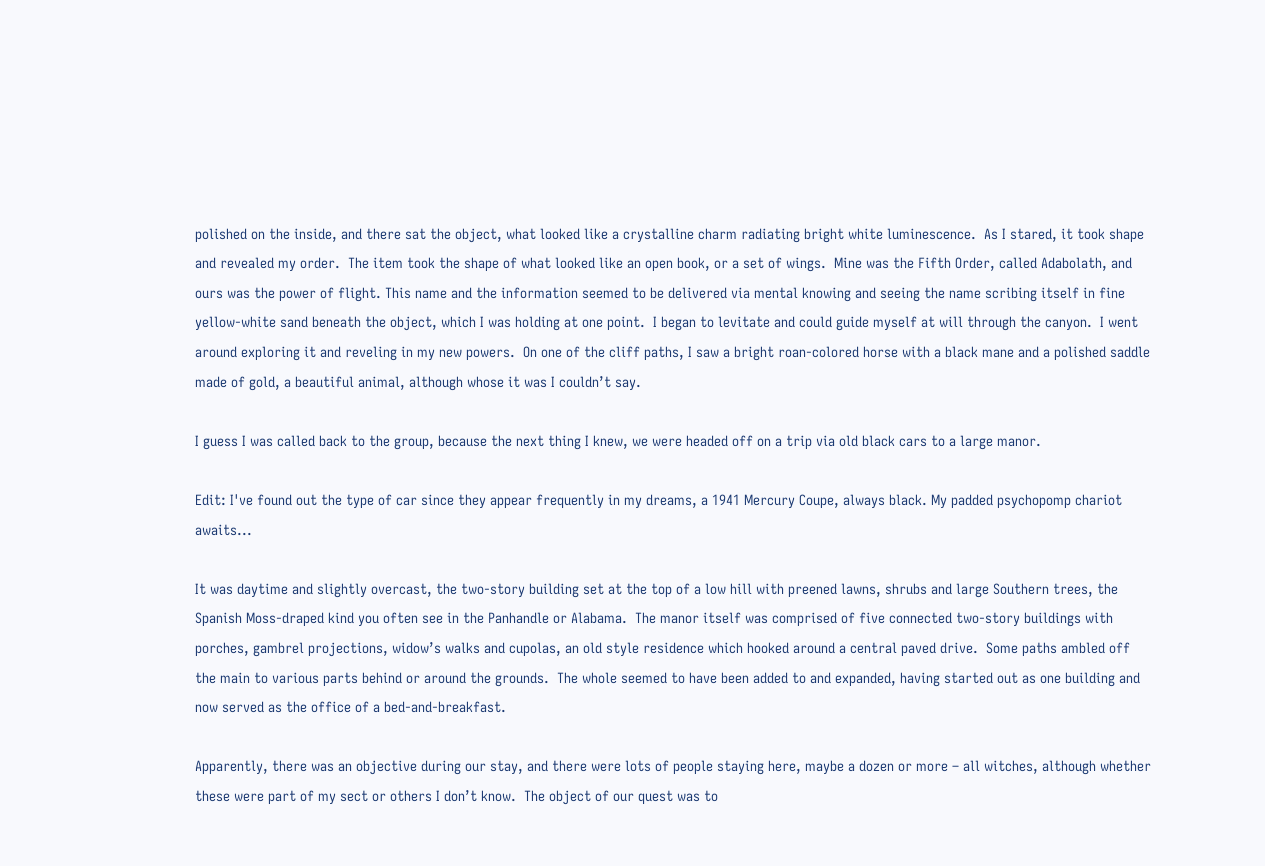polished on the inside, and there sat the object, what looked like a crystalline charm radiating bright white luminescence.  As I stared, it took shape and revealed my order.  The item took the shape of what looked like an open book, or a set of wings.  Mine was the Fifth Order, called Adabolath, and ours was the power of flight. This name and the information seemed to be delivered via mental knowing and seeing the name scribing itself in fine yellow-white sand beneath the object, which I was holding at one point.  I began to levitate and could guide myself at will through the canyon.  I went around exploring it and reveling in my new powers.  On one of the cliff paths, I saw a bright roan-colored horse with a black mane and a polished saddle made of gold, a beautiful animal, although whose it was I couldn’t say.

I guess I was called back to the group, because the next thing I knew, we were headed off on a trip via old black cars to a large manor.

Edit: I've found out the type of car since they appear frequently in my dreams, a 1941 Mercury Coupe, always black. My padded psychopomp chariot awaits...

It was daytime and slightly overcast, the two-story building set at the top of a low hill with preened lawns, shrubs and large Southern trees, the Spanish Moss-draped kind you often see in the Panhandle or Alabama.  The manor itself was comprised of five connected two-story buildings with porches, gambrel projections, widow’s walks and cupolas, an old style residence which hooked around a central paved drive.  Some paths ambled off the main to various parts behind or around the grounds.  The whole seemed to have been added to and expanded, having started out as one building and now served as the office of a bed-and-breakfast.

Apparently, there was an objective during our stay, and there were lots of people staying here, maybe a dozen or more – all witches, although whether these were part of my sect or others I don’t know.  The object of our quest was to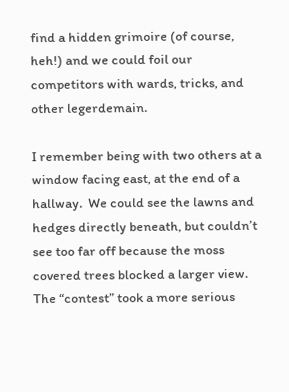find a hidden grimoire (of course, heh!) and we could foil our competitors with wards, tricks, and other legerdemain.

I remember being with two others at a window facing east, at the end of a hallway.  We could see the lawns and hedges directly beneath, but couldn’t see too far off because the moss covered trees blocked a larger view.  The “contest” took a more serious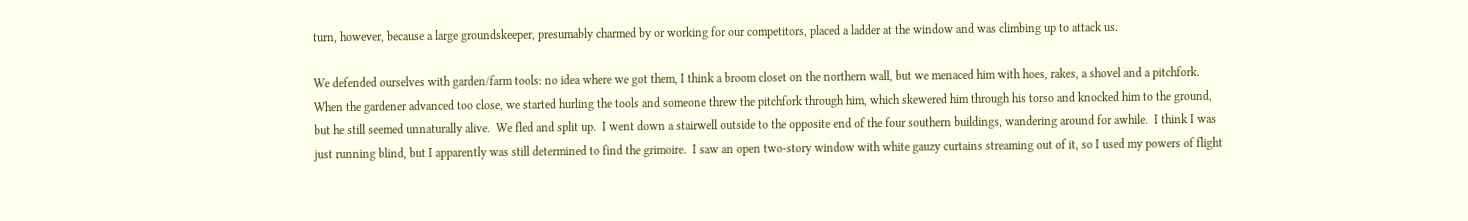turn, however, because a large groundskeeper, presumably charmed by or working for our competitors, placed a ladder at the window and was climbing up to attack us.

We defended ourselves with garden/farm tools: no idea where we got them, I think a broom closet on the northern wall, but we menaced him with hoes, rakes, a shovel and a pitchfork.  When the gardener advanced too close, we started hurling the tools and someone threw the pitchfork through him, which skewered him through his torso and knocked him to the ground, but he still seemed unnaturally alive.  We fled and split up.  I went down a stairwell outside to the opposite end of the four southern buildings, wandering around for awhile.  I think I was just running blind, but I apparently was still determined to find the grimoire.  I saw an open two-story window with white gauzy curtains streaming out of it, so I used my powers of flight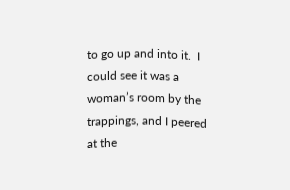to go up and into it.  I could see it was a woman’s room by the trappings, and I peered at the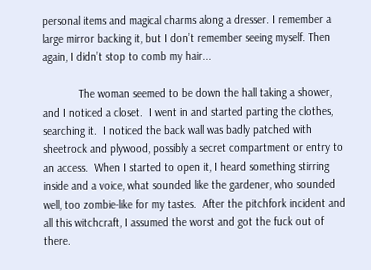personal items and magical charms along a dresser. I remember a large mirror backing it, but I don’t remember seeing myself. Then again, I didn’t stop to comb my hair...

            The woman seemed to be down the hall taking a shower, and I noticed a closet.  I went in and started parting the clothes, searching it.  I noticed the back wall was badly patched with sheetrock and plywood, possibly a secret compartment or entry to an access.  When I started to open it, I heard something stirring inside and a voice, what sounded like the gardener, who sounded well, too zombie-like for my tastes.  After the pitchfork incident and all this witchcraft, I assumed the worst and got the fuck out of there.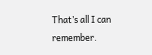That’s all I can remember.